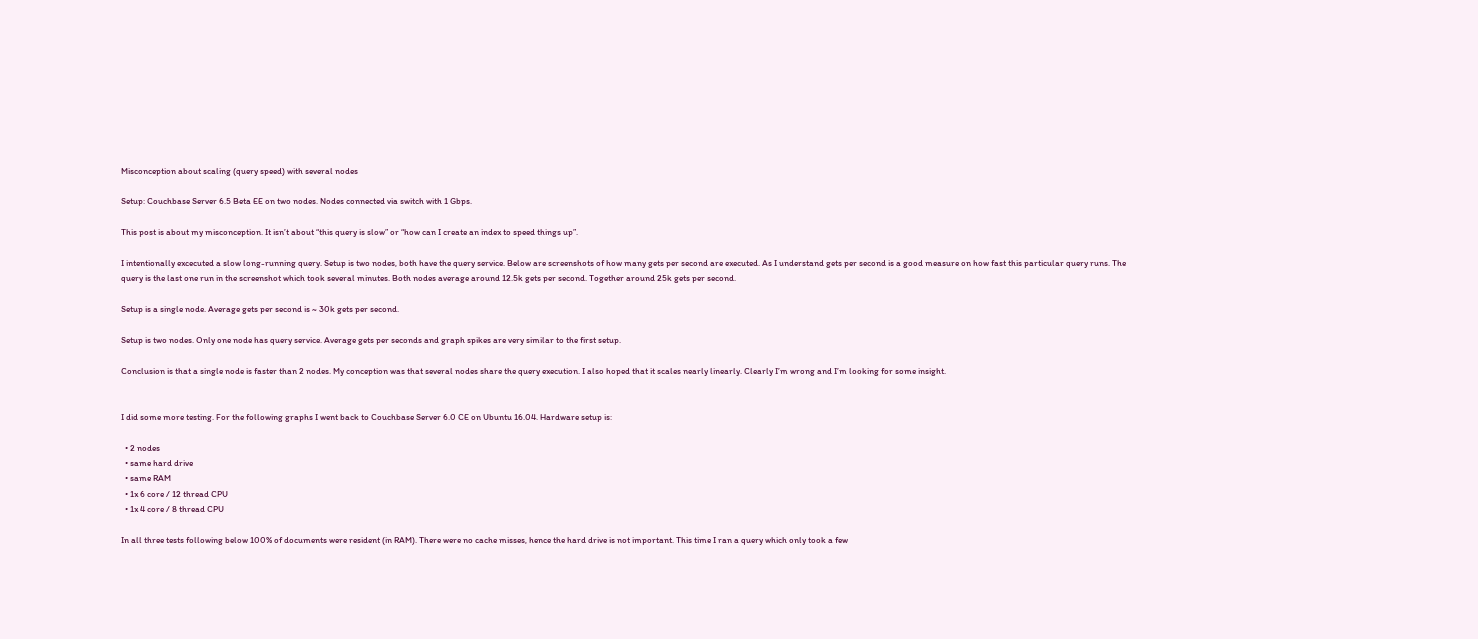Misconception about scaling (query speed) with several nodes

Setup: Couchbase Server 6.5 Beta EE on two nodes. Nodes connected via switch with 1 Gbps.

This post is about my misconception. It isn’t about “this query is slow” or “how can I create an index to speed things up”.

I intentionally excecuted a slow long-running query. Setup is two nodes, both have the query service. Below are screenshots of how many gets per second are executed. As I understand gets per second is a good measure on how fast this particular query runs. The query is the last one run in the screenshot which took several minutes. Both nodes average around 12.5k gets per second. Together around 25k gets per second.

Setup is a single node. Average gets per second is ~ 30k gets per second.

Setup is two nodes. Only one node has query service. Average gets per seconds and graph spikes are very similar to the first setup.

Conclusion is that a single node is faster than 2 nodes. My conception was that several nodes share the query execution. I also hoped that it scales nearly linearly. Clearly I’m wrong and I’m looking for some insight.


I did some more testing. For the following graphs I went back to Couchbase Server 6.0 CE on Ubuntu 16.04. Hardware setup is:

  • 2 nodes
  • same hard drive
  • same RAM
  • 1x 6 core / 12 thread CPU
  • 1x 4 core / 8 thread CPU

In all three tests following below 100% of documents were resident (in RAM). There were no cache misses, hence the hard drive is not important. This time I ran a query which only took a few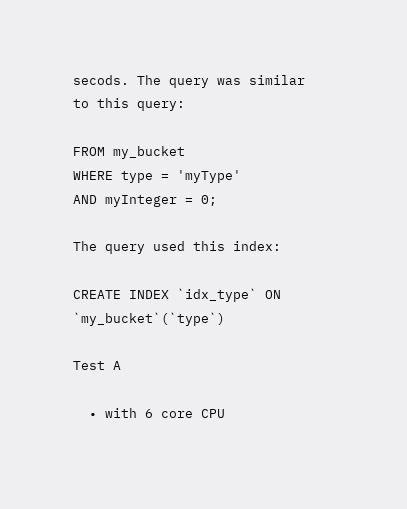secods. The query was similar to this query:

FROM my_bucket
WHERE type = 'myType'
AND myInteger = 0;

The query used this index:

CREATE INDEX `idx_type` ON `my_bucket`(`type`)

Test A

  • with 6 core CPU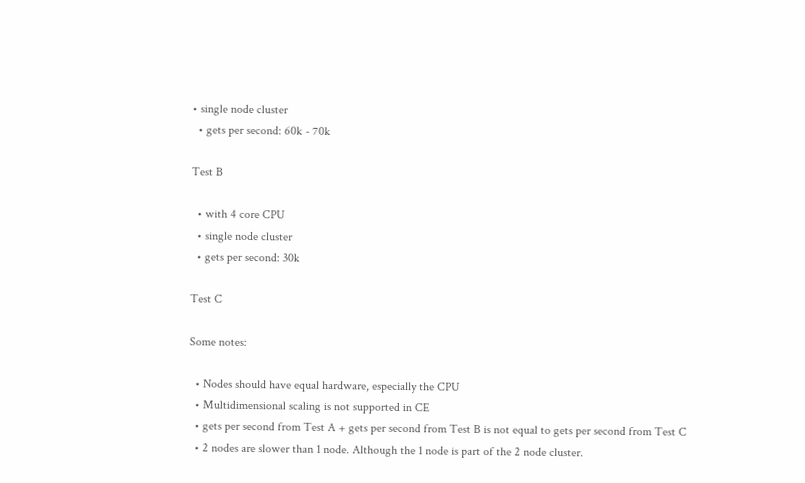• single node cluster
  • gets per second: 60k - 70k

Test B

  • with 4 core CPU
  • single node cluster
  • gets per second: 30k

Test C

Some notes:

  • Nodes should have equal hardware, especially the CPU
  • Multidimensional scaling is not supported in CE
  • gets per second from Test A + gets per second from Test B is not equal to gets per second from Test C
  • 2 nodes are slower than 1 node. Although the 1 node is part of the 2 node cluster.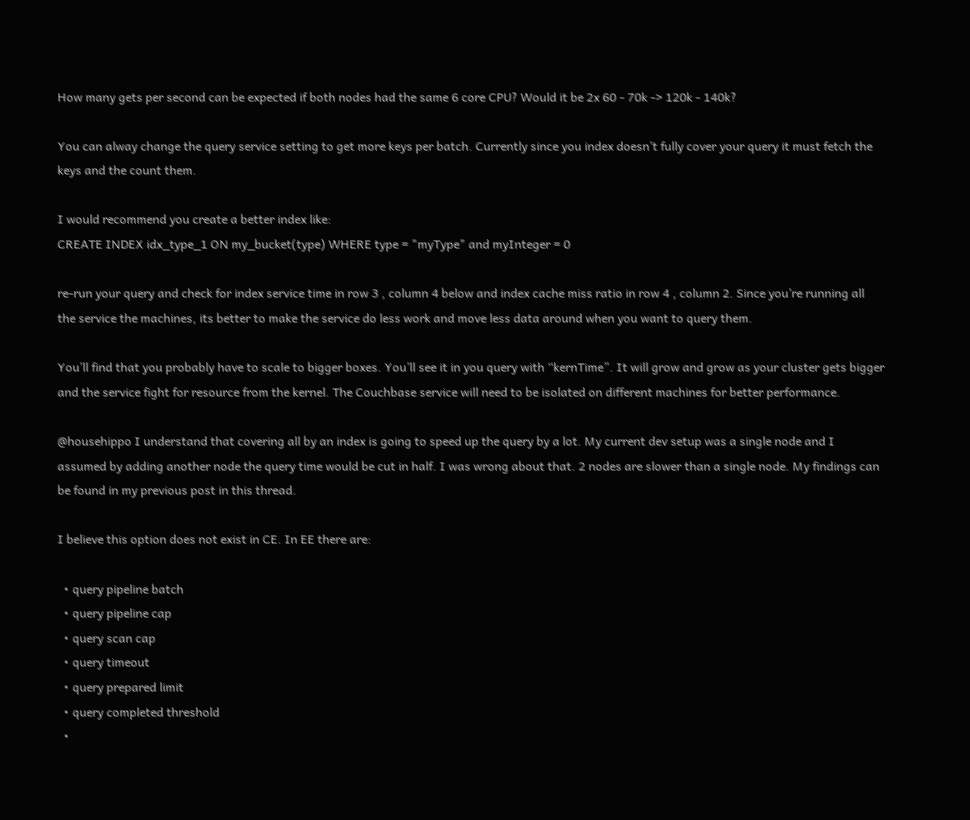How many gets per second can be expected if both nodes had the same 6 core CPU? Would it be 2x 60 - 70k -> 120k - 140k?

You can alway change the query service setting to get more keys per batch. Currently since you index doesn’t fully cover your query it must fetch the keys and the count them.

I would recommend you create a better index like:
CREATE INDEX idx_type_1 ON my_bucket(type) WHERE type = "myType" and myInteger = 0

re-run your query and check for index service time in row 3 , column 4 below and index cache miss ratio in row 4 , column 2. Since you’re running all the service the machines, its better to make the service do less work and move less data around when you want to query them.

You’ll find that you probably have to scale to bigger boxes. You’ll see it in you query with “kernTime”. It will grow and grow as your cluster gets bigger and the service fight for resource from the kernel. The Couchbase service will need to be isolated on different machines for better performance.

@househippo I understand that covering all by an index is going to speed up the query by a lot. My current dev setup was a single node and I assumed by adding another node the query time would be cut in half. I was wrong about that. 2 nodes are slower than a single node. My findings can be found in my previous post in this thread.

I believe this option does not exist in CE. In EE there are:

  • query pipeline batch
  • query pipeline cap
  • query scan cap
  • query timeout
  • query prepared limit
  • query completed threshold
  •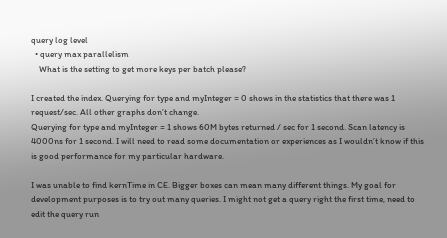query log level
  • query max parallelism
    What is the setting to get more keys per batch please?

I created the index. Querying for type and myInteger = 0 shows in the statistics that there was 1 request/sec. All other graphs don’t change.
Querying for type and myInteger = 1 shows 60M bytes returned / sec for 1 second. Scan latency is 4000ns for 1 second. I will need to read some documentation or experiences as I wouldn’t know if this is good performance for my particular hardware.

I was unable to find kernTime in CE. Bigger boxes can mean many different things. My goal for development purposes is to try out many queries. I might not get a query right the first time, need to edit the query run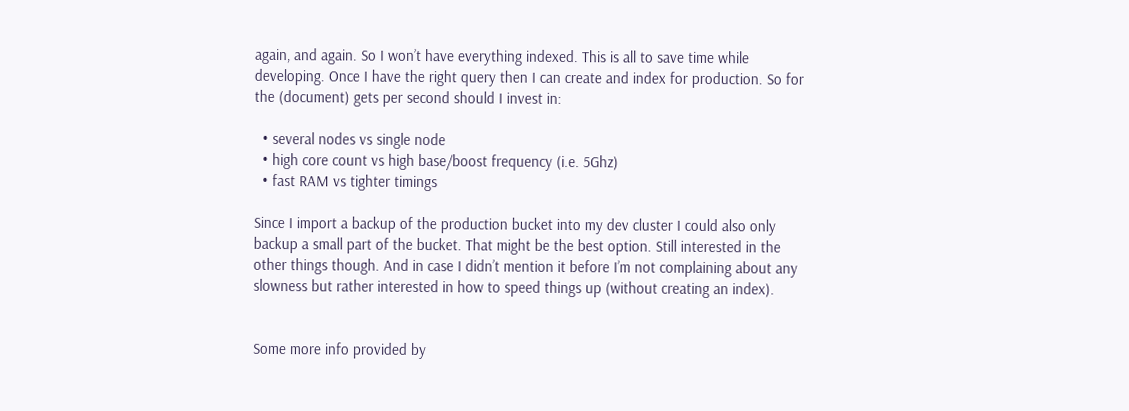again, and again. So I won’t have everything indexed. This is all to save time while developing. Once I have the right query then I can create and index for production. So for the (document) gets per second should I invest in:

  • several nodes vs single node
  • high core count vs high base/boost frequency (i.e. 5Ghz)
  • fast RAM vs tighter timings

Since I import a backup of the production bucket into my dev cluster I could also only backup a small part of the bucket. That might be the best option. Still interested in the other things though. And in case I didn’t mention it before I’m not complaining about any slowness but rather interested in how to speed things up (without creating an index).


Some more info provided by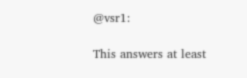@vsr1:

This answers at least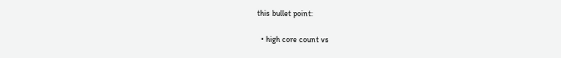this bullet point:

  • high core count vs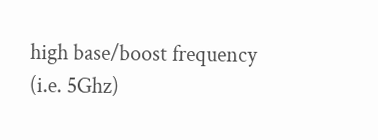high base/boost frequency (i.e. 5Ghz)